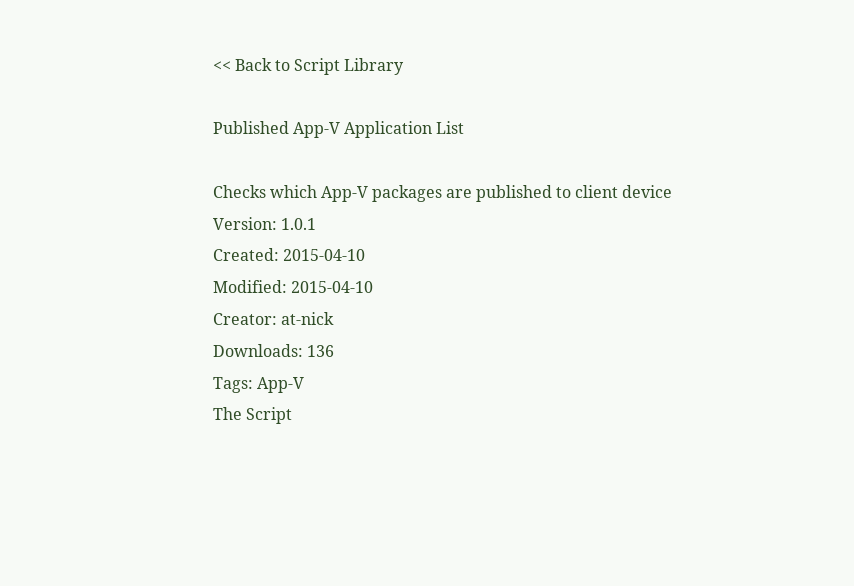<< Back to Script Library

Published App-V Application List

Checks which App-V packages are published to client device
Version: 1.0.1
Created: 2015-04-10
Modified: 2015-04-10
Creator: at-nick
Downloads: 136
Tags: App-V
The Script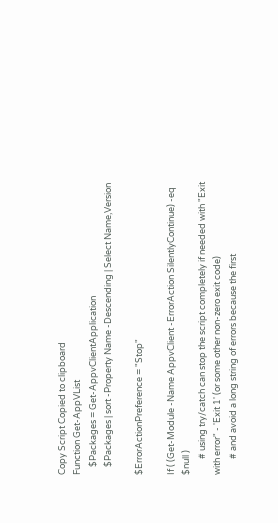Copy Script Copied to clipboard
Function Get-AppVList
    $Packages = Get-AppvClientApplication
    $Packages | sort -Property Name -Descending | Select Name,Version

$ErrorActionPreference = "Stop"

If ( (Get-Module -Name AppvClient -ErrorAction SilentlyContinue) -eq $null )
        # using try/catch can stop the script completely if needed with "Exit with error" - 'Exit 1' (or some other non-zero exit code)
        # and avoid a long string of errors because the first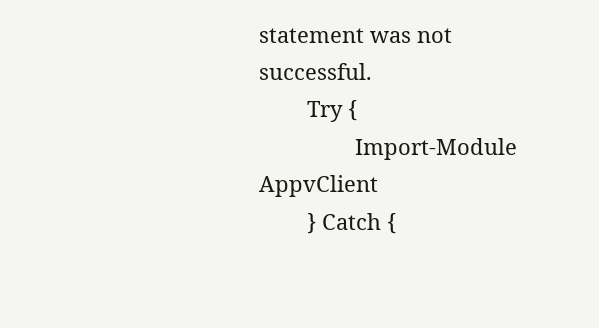statement was not successful.
        Try {
                Import-Module AppvClient
        } Catch {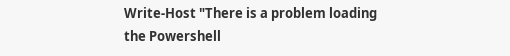Write-Host "There is a problem loading the Powershell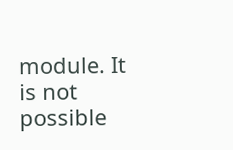module. It is not possible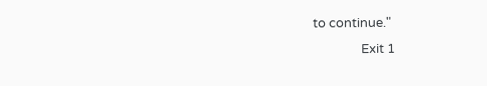to continue."
                Exit 1